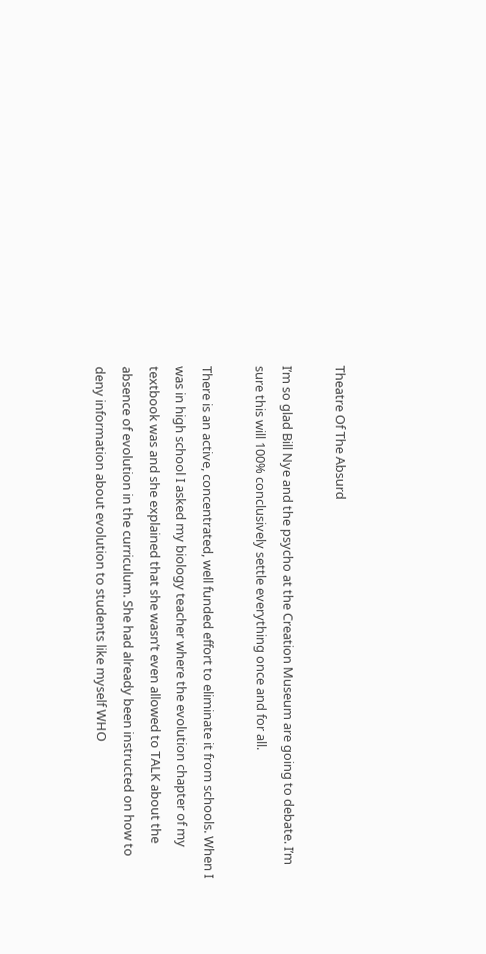Theatre Of The Absurd

I’m so glad Bill Nye and the psycho at the Creation Museum are going to debate. I’m sure this will 100% conclusively settle everything once and for all.

There is an active, concentrated, well funded effort to eliminate it from schools. When I was in high school I asked my biology teacher where the evolution chapter of my textbook was and she explained that she wasn’t even allowed to TALK about the absence of evolution in the curriculum. She had already been instructed on how to deny information about evolution to students like myself WHO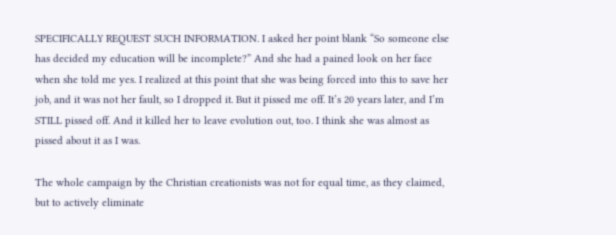SPECIFICALLY REQUEST SUCH INFORMATION. I asked her point blank “So someone else has decided my education will be incomplete?” And she had a pained look on her face when she told me yes. I realized at this point that she was being forced into this to save her job, and it was not her fault, so I dropped it. But it pissed me off. It’s 20 years later, and I’m STILL pissed off. And it killed her to leave evolution out, too. I think she was almost as pissed about it as I was.

The whole campaign by the Christian creationists was not for equal time, as they claimed, but to actively eliminate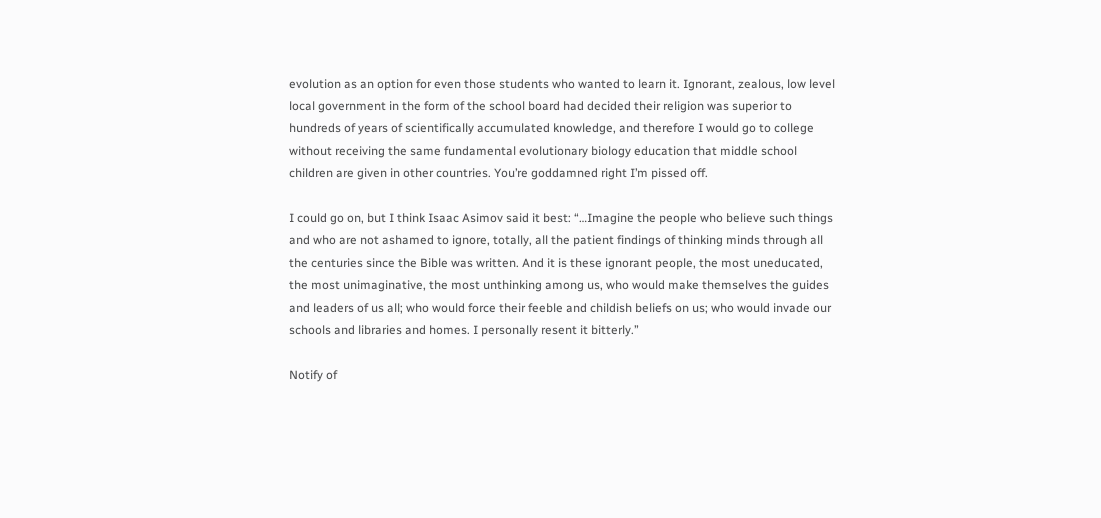evolution as an option for even those students who wanted to learn it. Ignorant, zealous, low level local government in the form of the school board had decided their religion was superior to hundreds of years of scientifically accumulated knowledge, and therefore I would go to college without receiving the same fundamental evolutionary biology education that middle school children are given in other countries. You’re goddamned right I’m pissed off.

I could go on, but I think Isaac Asimov said it best: “…Imagine the people who believe such things and who are not ashamed to ignore, totally, all the patient findings of thinking minds through all the centuries since the Bible was written. And it is these ignorant people, the most uneducated, the most unimaginative, the most unthinking among us, who would make themselves the guides and leaders of us all; who would force their feeble and childish beliefs on us; who would invade our schools and libraries and homes. I personally resent it bitterly.”

Notify of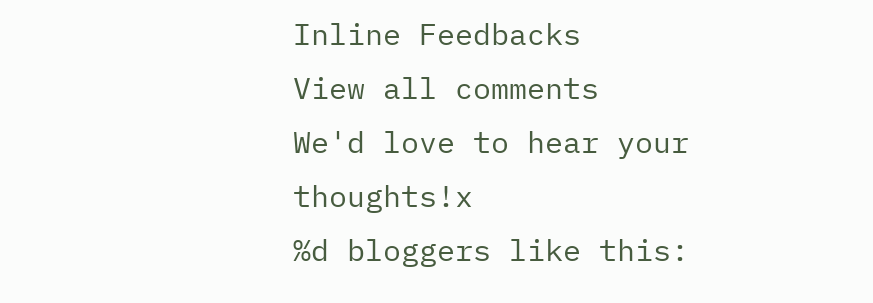Inline Feedbacks
View all comments
We'd love to hear your thoughts!x
%d bloggers like this: